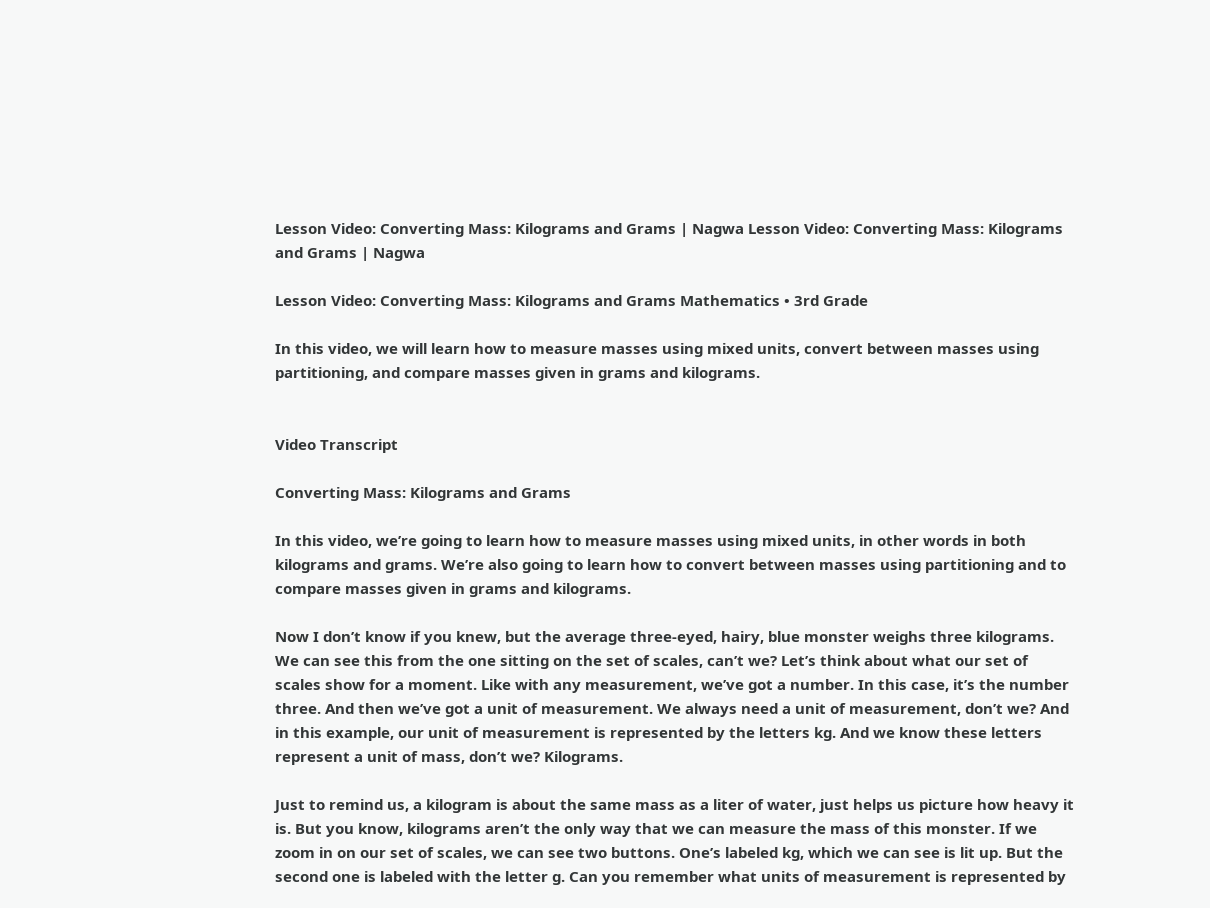Lesson Video: Converting Mass: Kilograms and Grams | Nagwa Lesson Video: Converting Mass: Kilograms and Grams | Nagwa

Lesson Video: Converting Mass: Kilograms and Grams Mathematics • 3rd Grade

In this video, we will learn how to measure masses using mixed units, convert between masses using partitioning, and compare masses given in grams and kilograms.


Video Transcript

Converting Mass: Kilograms and Grams

In this video, we’re going to learn how to measure masses using mixed units, in other words in both kilograms and grams. We’re also going to learn how to convert between masses using partitioning and to compare masses given in grams and kilograms.

Now I don’t know if you knew, but the average three-eyed, hairy, blue monster weighs three kilograms. We can see this from the one sitting on the set of scales, can’t we? Let’s think about what our set of scales show for a moment. Like with any measurement, we’ve got a number. In this case, it’s the number three. And then we’ve got a unit of measurement. We always need a unit of measurement, don’t we? And in this example, our unit of measurement is represented by the letters kg. And we know these letters represent a unit of mass, don’t we? Kilograms.

Just to remind us, a kilogram is about the same mass as a liter of water, just helps us picture how heavy it is. But you know, kilograms aren’t the only way that we can measure the mass of this monster. If we zoom in on our set of scales, we can see two buttons. One’s labeled kg, which we can see is lit up. But the second one is labeled with the letter g. Can you remember what units of measurement is represented by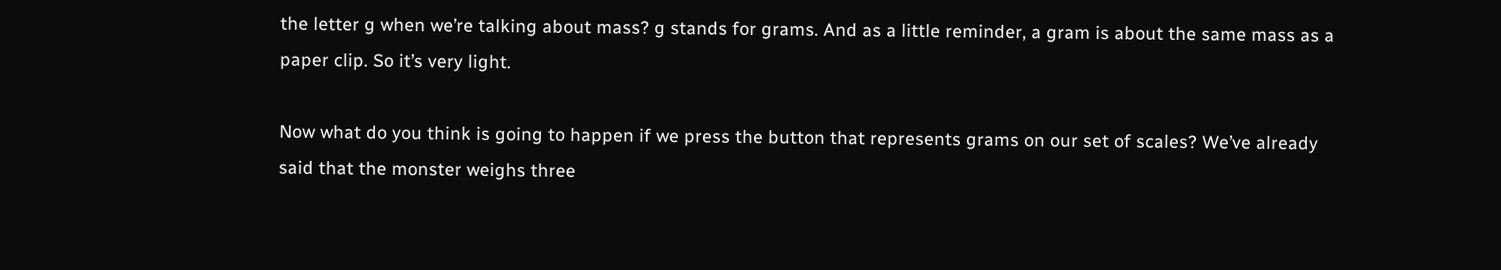the letter g when we’re talking about mass? g stands for grams. And as a little reminder, a gram is about the same mass as a paper clip. So it’s very light.

Now what do you think is going to happen if we press the button that represents grams on our set of scales? We’ve already said that the monster weighs three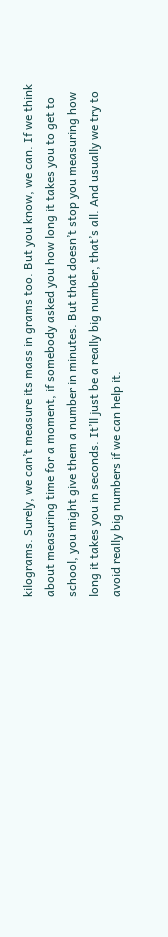kilograms. Surely, we can’t measure its mass in grams too. But you know, we can. If we think about measuring time for a moment, if somebody asked you how long it takes you to get to school, you might give them a number in minutes. But that doesn’t stop you measuring how long it takes you in seconds. It’ll just be a really big number, that’s all. And usually we try to avoid really big numbers if we can help it.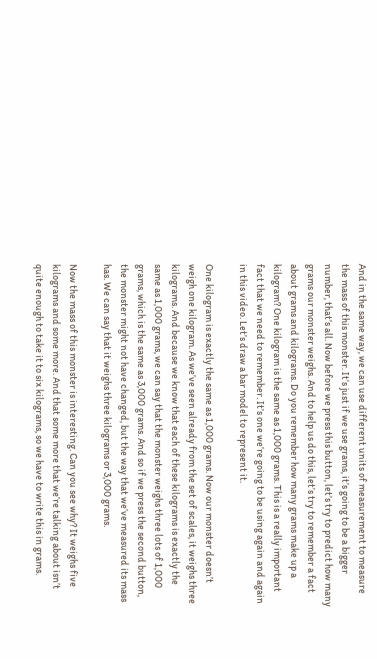And in the same way, we can use different units of measurement to measure the mass of this monster. It’s just if we use grams, it’s going to be a bigger number, that’s all. Now before we press this button, let’s try to predict how many grams our monster weighs. And to help us do this, let’s try to remember a fact about grams and kilograms. Do you remember how many grams make up a kilogram? One kilogram is the same as 1,000 grams. This is a really important fact that we need to remember. It’s one we’re going to be using again and again in this video. Let’s draw a bar model to represent it.

One kilogram is exactly the same as 1,000 grams. Now our monster doesn’t weigh one kilogram. As we’ve seen already from the set of scales, it weighs three kilograms. And because we know that each of these kilograms is exactly the same as 1,000 grams, we can say that the monster weighs three lots of 1,000 grams, which is the same as 3,000 grams. And so if we press the second button, the monster might not have changed, but the way that we’ve measured its mass has. We can say that it weighs three kilograms or 3,000 grams.

Now the mass of this monster is interesting. Can you see why? It weighs five kilograms and some more. And that some more that we’re talking about isn’t quite enough to take it to six kilograms, so we have to write this in grams.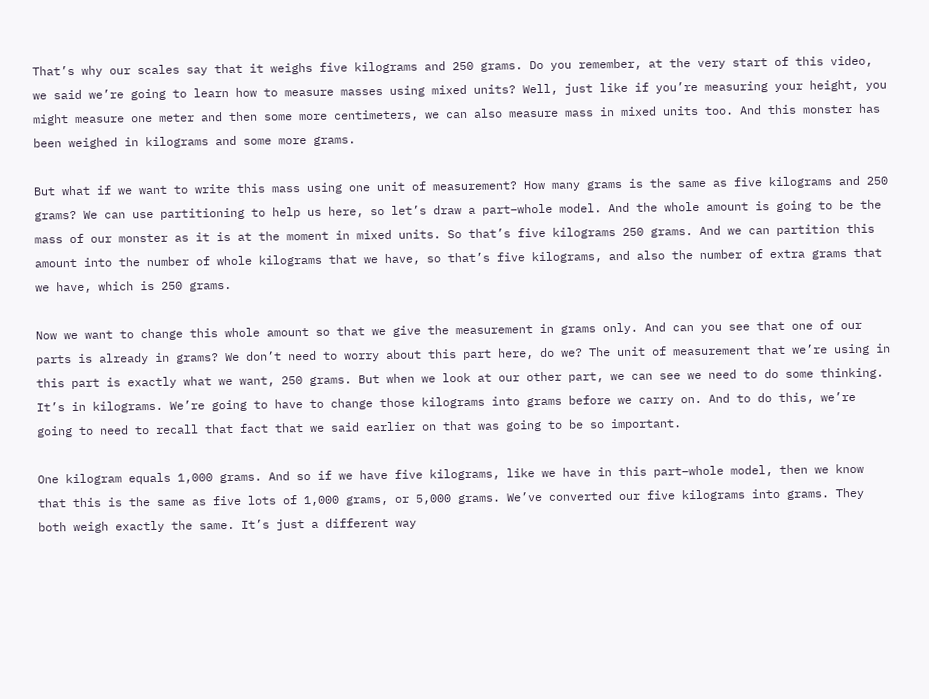That’s why our scales say that it weighs five kilograms and 250 grams. Do you remember, at the very start of this video, we said we’re going to learn how to measure masses using mixed units? Well, just like if you’re measuring your height, you might measure one meter and then some more centimeters, we can also measure mass in mixed units too. And this monster has been weighed in kilograms and some more grams.

But what if we want to write this mass using one unit of measurement? How many grams is the same as five kilograms and 250 grams? We can use partitioning to help us here, so let’s draw a part–whole model. And the whole amount is going to be the mass of our monster as it is at the moment in mixed units. So that’s five kilograms 250 grams. And we can partition this amount into the number of whole kilograms that we have, so that’s five kilograms, and also the number of extra grams that we have, which is 250 grams.

Now we want to change this whole amount so that we give the measurement in grams only. And can you see that one of our parts is already in grams? We don’t need to worry about this part here, do we? The unit of measurement that we’re using in this part is exactly what we want, 250 grams. But when we look at our other part, we can see we need to do some thinking. It’s in kilograms. We’re going to have to change those kilograms into grams before we carry on. And to do this, we’re going to need to recall that fact that we said earlier on that was going to be so important.

One kilogram equals 1,000 grams. And so if we have five kilograms, like we have in this part–whole model, then we know that this is the same as five lots of 1,000 grams, or 5,000 grams. We’ve converted our five kilograms into grams. They both weigh exactly the same. It’s just a different way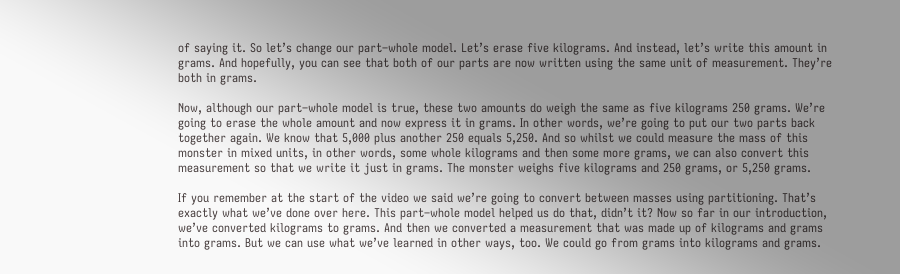of saying it. So let’s change our part–whole model. Let’s erase five kilograms. And instead, let’s write this amount in grams. And hopefully, you can see that both of our parts are now written using the same unit of measurement. They’re both in grams.

Now, although our part–whole model is true, these two amounts do weigh the same as five kilograms 250 grams. We’re going to erase the whole amount and now express it in grams. In other words, we’re going to put our two parts back together again. We know that 5,000 plus another 250 equals 5,250. And so whilst we could measure the mass of this monster in mixed units, in other words, some whole kilograms and then some more grams, we can also convert this measurement so that we write it just in grams. The monster weighs five kilograms and 250 grams, or 5,250 grams.

If you remember at the start of the video we said we’re going to convert between masses using partitioning. That’s exactly what we’ve done over here. This part–whole model helped us do that, didn’t it? Now so far in our introduction, we’ve converted kilograms to grams. And then we converted a measurement that was made up of kilograms and grams into grams. But we can use what we’ve learned in other ways, too. We could go from grams into kilograms and grams.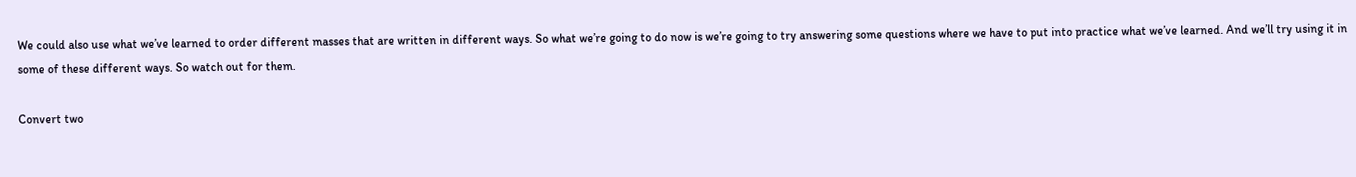We could also use what we’ve learned to order different masses that are written in different ways. So what we’re going to do now is we’re going to try answering some questions where we have to put into practice what we’ve learned. And we’ll try using it in some of these different ways. So watch out for them.

Convert two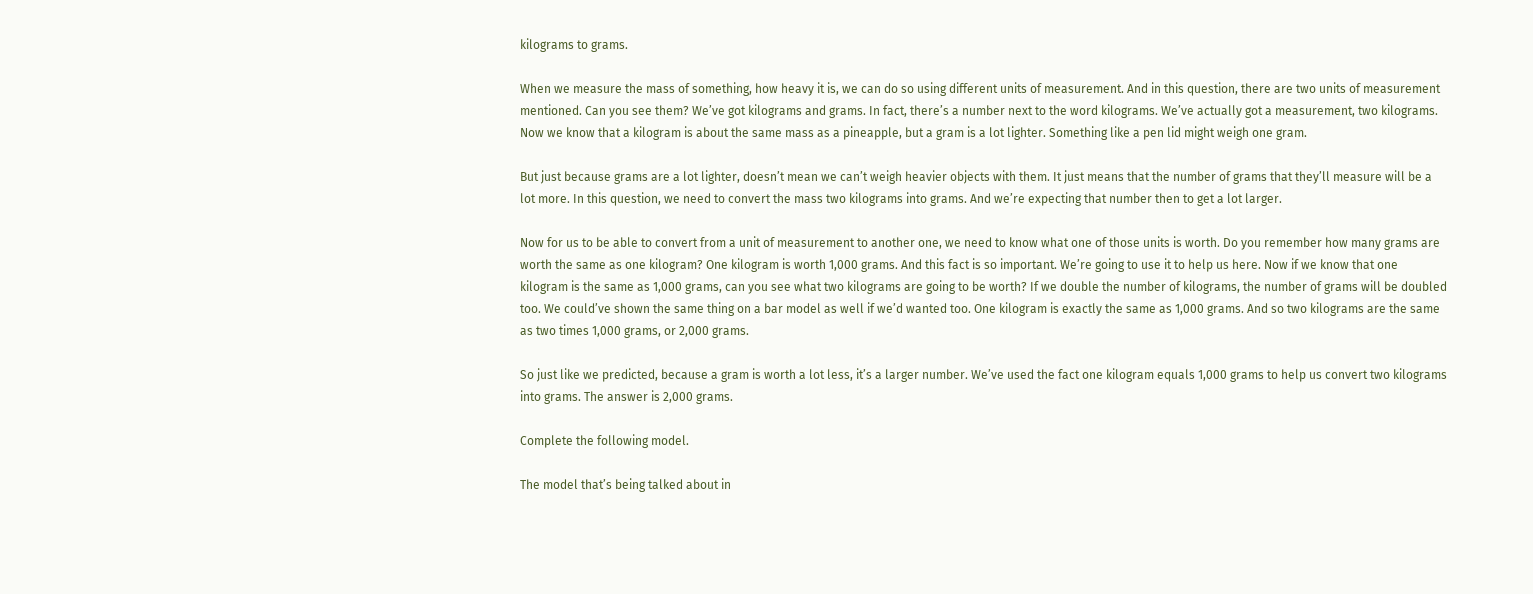kilograms to grams.

When we measure the mass of something, how heavy it is, we can do so using different units of measurement. And in this question, there are two units of measurement mentioned. Can you see them? We’ve got kilograms and grams. In fact, there’s a number next to the word kilograms. We’ve actually got a measurement, two kilograms. Now we know that a kilogram is about the same mass as a pineapple, but a gram is a lot lighter. Something like a pen lid might weigh one gram.

But just because grams are a lot lighter, doesn’t mean we can’t weigh heavier objects with them. It just means that the number of grams that they’ll measure will be a lot more. In this question, we need to convert the mass two kilograms into grams. And we’re expecting that number then to get a lot larger.

Now for us to be able to convert from a unit of measurement to another one, we need to know what one of those units is worth. Do you remember how many grams are worth the same as one kilogram? One kilogram is worth 1,000 grams. And this fact is so important. We’re going to use it to help us here. Now if we know that one kilogram is the same as 1,000 grams, can you see what two kilograms are going to be worth? If we double the number of kilograms, the number of grams will be doubled too. We could’ve shown the same thing on a bar model as well if we’d wanted too. One kilogram is exactly the same as 1,000 grams. And so two kilograms are the same as two times 1,000 grams, or 2,000 grams.

So just like we predicted, because a gram is worth a lot less, it’s a larger number. We’ve used the fact one kilogram equals 1,000 grams to help us convert two kilograms into grams. The answer is 2,000 grams.

Complete the following model.

The model that’s being talked about in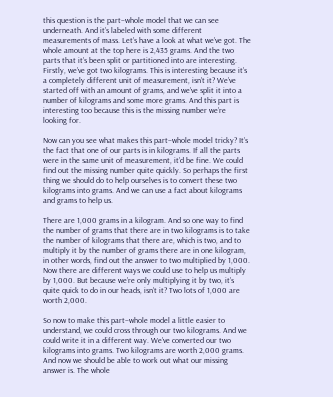this question is the part–whole model that we can see underneath. And it’s labeled with some different measurements of mass. Let’s have a look at what we’ve got. The whole amount at the top here is 2,435 grams. And the two parts that it’s been split or partitioned into are interesting. Firstly, we’ve got two kilograms. This is interesting because it’s a completely different unit of measurement, isn’t it? We’ve started off with an amount of grams, and we’ve split it into a number of kilograms and some more grams. And this part is interesting too because this is the missing number we’re looking for.

Now can you see what makes this part–whole model tricky? It’s the fact that one of our parts is in kilograms. If all the parts were in the same unit of measurement, it’d be fine. We could find out the missing number quite quickly. So perhaps the first thing we should do to help ourselves is to convert these two kilograms into grams. And we can use a fact about kilograms and grams to help us.

There are 1,000 grams in a kilogram. And so one way to find the number of grams that there are in two kilograms is to take the number of kilograms that there are, which is two, and to multiply it by the number of grams there are in one kilogram, in other words, find out the answer to two multiplied by 1,000. Now there are different ways we could use to help us multiply by 1,000. But because we’re only multiplying it by two, it’s quite quick to do in our heads, isn’t it? Two lots of 1,000 are worth 2,000.

So now to make this part–whole model a little easier to understand, we could cross through our two kilograms. And we could write it in a different way. We’ve converted our two kilograms into grams. Two kilograms are worth 2,000 grams. And now we should be able to work out what our missing answer is. The whole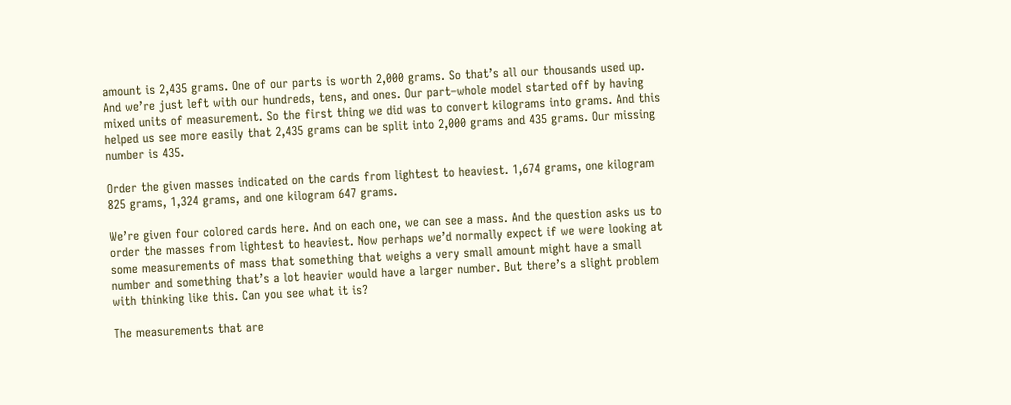amount is 2,435 grams. One of our parts is worth 2,000 grams. So that’s all our thousands used up. And we’re just left with our hundreds, tens, and ones. Our part–whole model started off by having mixed units of measurement. So the first thing we did was to convert kilograms into grams. And this helped us see more easily that 2,435 grams can be split into 2,000 grams and 435 grams. Our missing number is 435.

Order the given masses indicated on the cards from lightest to heaviest. 1,674 grams, one kilogram 825 grams, 1,324 grams, and one kilogram 647 grams.

We’re given four colored cards here. And on each one, we can see a mass. And the question asks us to order the masses from lightest to heaviest. Now perhaps we’d normally expect if we were looking at some measurements of mass that something that weighs a very small amount might have a small number and something that’s a lot heavier would have a larger number. But there’s a slight problem with thinking like this. Can you see what it is?

The measurements that are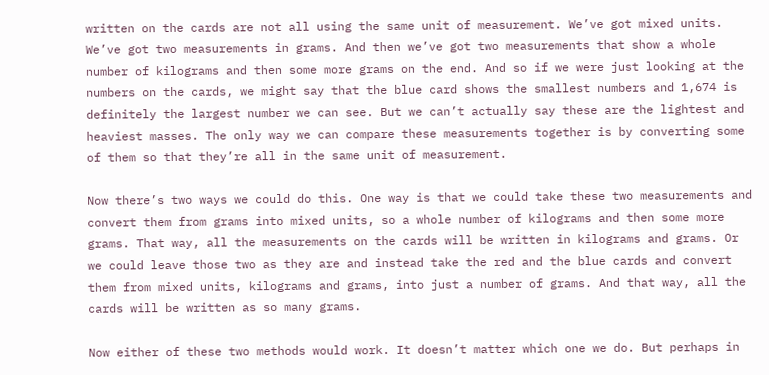written on the cards are not all using the same unit of measurement. We’ve got mixed units. We’ve got two measurements in grams. And then we’ve got two measurements that show a whole number of kilograms and then some more grams on the end. And so if we were just looking at the numbers on the cards, we might say that the blue card shows the smallest numbers and 1,674 is definitely the largest number we can see. But we can’t actually say these are the lightest and heaviest masses. The only way we can compare these measurements together is by converting some of them so that they’re all in the same unit of measurement.

Now there’s two ways we could do this. One way is that we could take these two measurements and convert them from grams into mixed units, so a whole number of kilograms and then some more grams. That way, all the measurements on the cards will be written in kilograms and grams. Or we could leave those two as they are and instead take the red and the blue cards and convert them from mixed units, kilograms and grams, into just a number of grams. And that way, all the cards will be written as so many grams.

Now either of these two methods would work. It doesn’t matter which one we do. But perhaps in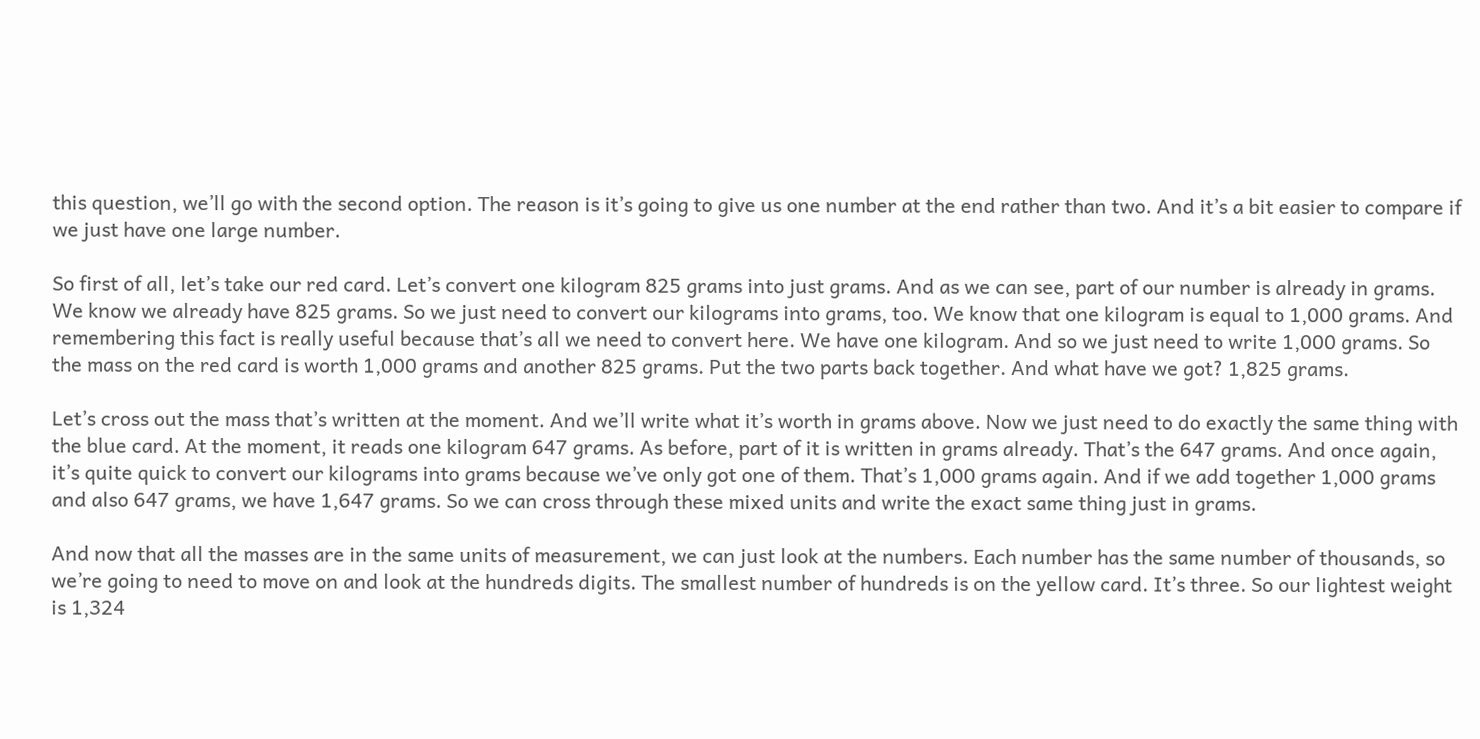this question, we’ll go with the second option. The reason is it’s going to give us one number at the end rather than two. And it’s a bit easier to compare if we just have one large number.

So first of all, let’s take our red card. Let’s convert one kilogram 825 grams into just grams. And as we can see, part of our number is already in grams. We know we already have 825 grams. So we just need to convert our kilograms into grams, too. We know that one kilogram is equal to 1,000 grams. And remembering this fact is really useful because that’s all we need to convert here. We have one kilogram. And so we just need to write 1,000 grams. So the mass on the red card is worth 1,000 grams and another 825 grams. Put the two parts back together. And what have we got? 1,825 grams.

Let’s cross out the mass that’s written at the moment. And we’ll write what it’s worth in grams above. Now we just need to do exactly the same thing with the blue card. At the moment, it reads one kilogram 647 grams. As before, part of it is written in grams already. That’s the 647 grams. And once again, it’s quite quick to convert our kilograms into grams because we’ve only got one of them. That’s 1,000 grams again. And if we add together 1,000 grams and also 647 grams, we have 1,647 grams. So we can cross through these mixed units and write the exact same thing just in grams.

And now that all the masses are in the same units of measurement, we can just look at the numbers. Each number has the same number of thousands, so we’re going to need to move on and look at the hundreds digits. The smallest number of hundreds is on the yellow card. It’s three. So our lightest weight is 1,324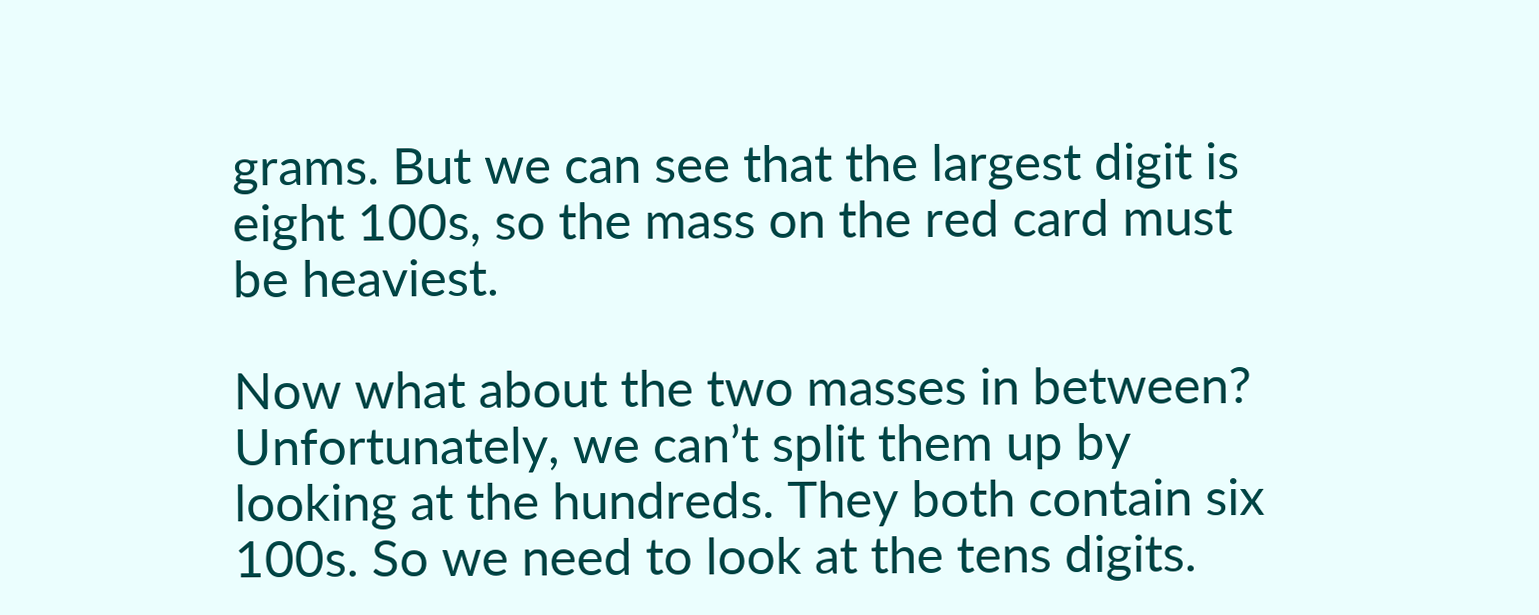grams. But we can see that the largest digit is eight 100s, so the mass on the red card must be heaviest.

Now what about the two masses in between? Unfortunately, we can’t split them up by looking at the hundreds. They both contain six 100s. So we need to look at the tens digits.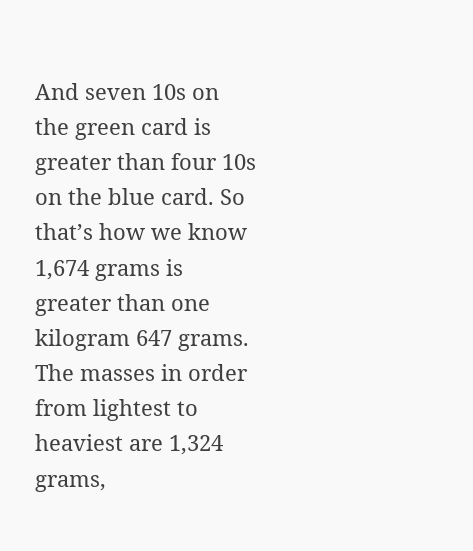And seven 10s on the green card is greater than four 10s on the blue card. So that’s how we know 1,674 grams is greater than one kilogram 647 grams. The masses in order from lightest to heaviest are 1,324 grams,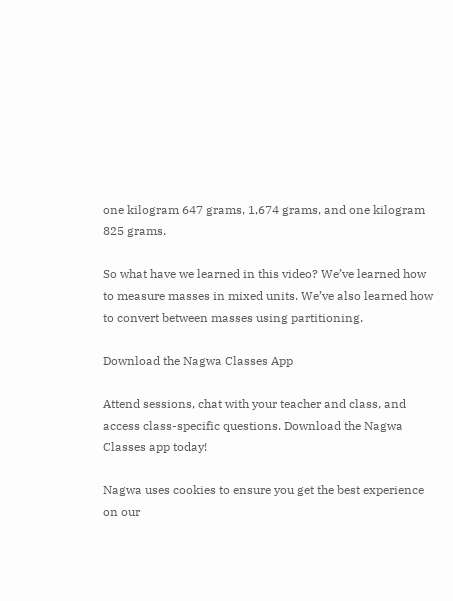one kilogram 647 grams, 1,674 grams, and one kilogram 825 grams.

So what have we learned in this video? We’ve learned how to measure masses in mixed units. We’ve also learned how to convert between masses using partitioning.

Download the Nagwa Classes App

Attend sessions, chat with your teacher and class, and access class-specific questions. Download the Nagwa Classes app today!

Nagwa uses cookies to ensure you get the best experience on our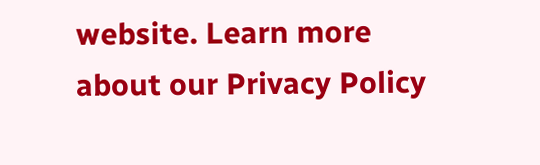website. Learn more about our Privacy Policy